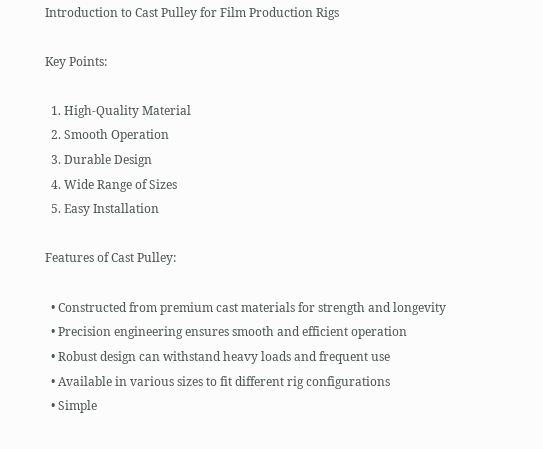Introduction to Cast Pulley for Film Production Rigs

Key Points:

  1. High-Quality Material
  2. Smooth Operation
  3. Durable Design
  4. Wide Range of Sizes
  5. Easy Installation

Features of Cast Pulley:

  • Constructed from premium cast materials for strength and longevity
  • Precision engineering ensures smooth and efficient operation
  • Robust design can withstand heavy loads and frequent use
  • Available in various sizes to fit different rig configurations
  • Simple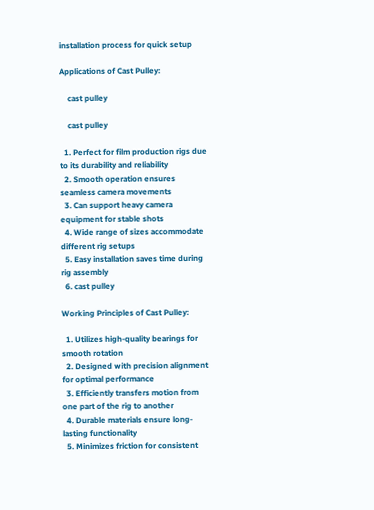installation process for quick setup

Applications of Cast Pulley:

    cast pulley

    cast pulley

  1. Perfect for film production rigs due to its durability and reliability
  2. Smooth operation ensures seamless camera movements
  3. Can support heavy camera equipment for stable shots
  4. Wide range of sizes accommodate different rig setups
  5. Easy installation saves time during rig assembly
  6. cast pulley

Working Principles of Cast Pulley:

  1. Utilizes high-quality bearings for smooth rotation
  2. Designed with precision alignment for optimal performance
  3. Efficiently transfers motion from one part of the rig to another
  4. Durable materials ensure long-lasting functionality
  5. Minimizes friction for consistent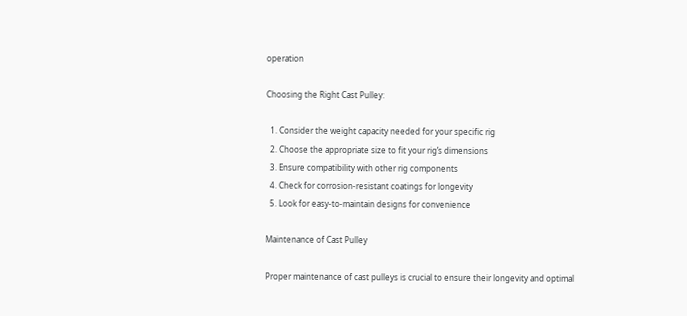operation

Choosing the Right Cast Pulley:

  1. Consider the weight capacity needed for your specific rig
  2. Choose the appropriate size to fit your rig’s dimensions
  3. Ensure compatibility with other rig components
  4. Check for corrosion-resistant coatings for longevity
  5. Look for easy-to-maintain designs for convenience

Maintenance of Cast Pulley

Proper maintenance of cast pulleys is crucial to ensure their longevity and optimal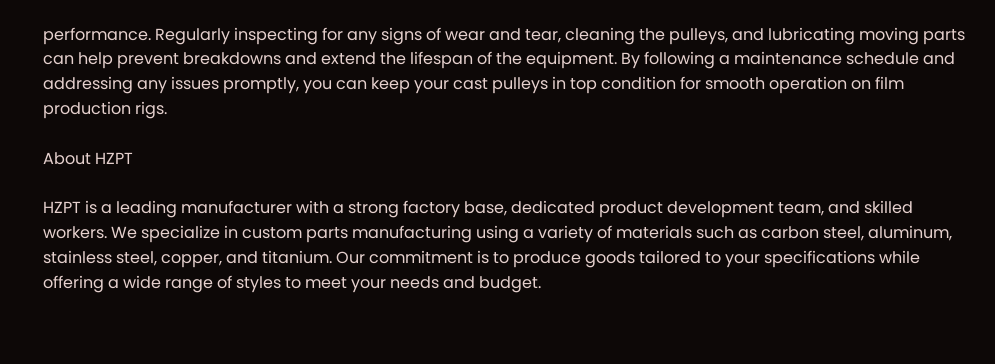performance. Regularly inspecting for any signs of wear and tear, cleaning the pulleys, and lubricating moving parts can help prevent breakdowns and extend the lifespan of the equipment. By following a maintenance schedule and addressing any issues promptly, you can keep your cast pulleys in top condition for smooth operation on film production rigs.

About HZPT

HZPT is a leading manufacturer with a strong factory base, dedicated product development team, and skilled workers. We specialize in custom parts manufacturing using a variety of materials such as carbon steel, aluminum, stainless steel, copper, and titanium. Our commitment is to produce goods tailored to your specifications while offering a wide range of styles to meet your needs and budget.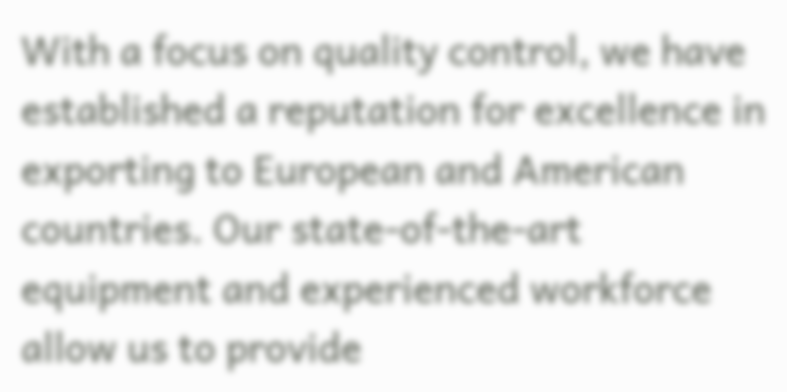With a focus on quality control, we have established a reputation for excellence in exporting to European and American countries. Our state-of-the-art equipment and experienced workforce allow us to provide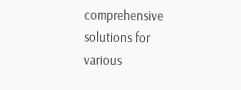comprehensive solutions for various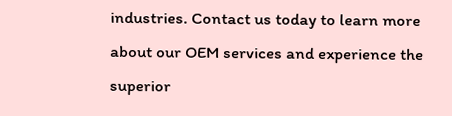industries. Contact us today to learn more about our OEM services and experience the superior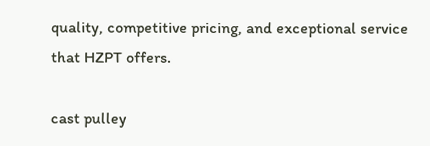quality, competitive pricing, and exceptional service that HZPT offers.

cast pulley